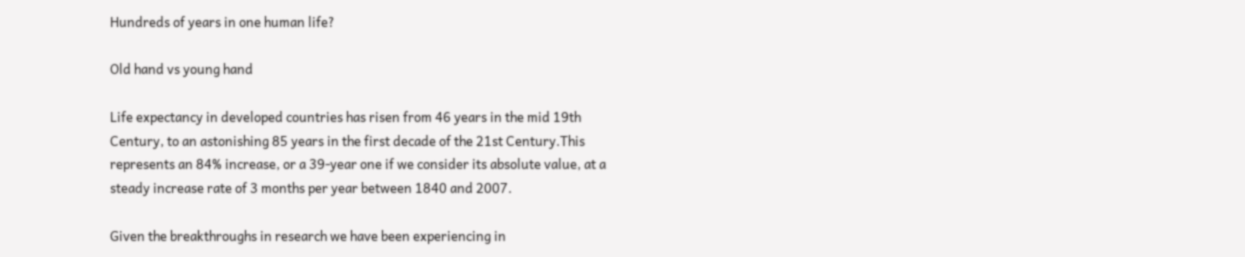Hundreds of years in one human life?

Old hand vs young hand

Life expectancy in developed countries has risen from 46 years in the mid 19th Century, to an astonishing 85 years in the first decade of the 21st Century.This represents an 84% increase, or a 39-year one if we consider its absolute value, at a steady increase rate of 3 months per year between 1840 and 2007.

Given the breakthroughs in research we have been experiencing in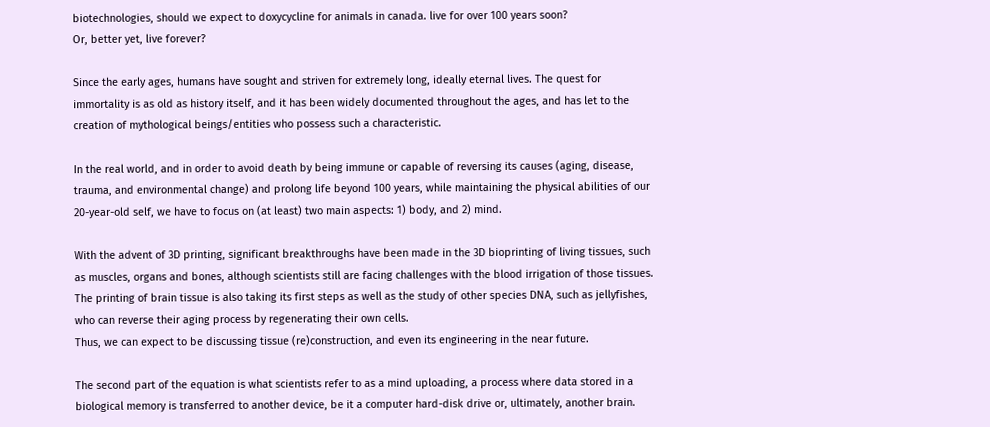biotechnologies, should we expect to doxycycline for animals in canada. live for over 100 years soon?
Or, better yet, live forever?

Since the early ages, humans have sought and striven for extremely long, ideally eternal lives. The quest for immortality is as old as history itself, and it has been widely documented throughout the ages, and has let to the creation of mythological beings/entities who possess such a characteristic.

In the real world, and in order to avoid death by being immune or capable of reversing its causes (aging, disease, trauma, and environmental change) and prolong life beyond 100 years, while maintaining the physical abilities of our 20-year-old self, we have to focus on (at least) two main aspects: 1) body, and 2) mind.

With the advent of 3D printing, significant breakthroughs have been made in the 3D bioprinting of living tissues, such as muscles, organs and bones, although scientists still are facing challenges with the blood irrigation of those tissues. The printing of brain tissue is also taking its first steps as well as the study of other species DNA, such as jellyfishes, who can reverse their aging process by regenerating their own cells.
Thus, we can expect to be discussing tissue (re)construction, and even its engineering in the near future.

The second part of the equation is what scientists refer to as a mind uploading, a process where data stored in a biological memory is transferred to another device, be it a computer hard-disk drive or, ultimately, another brain.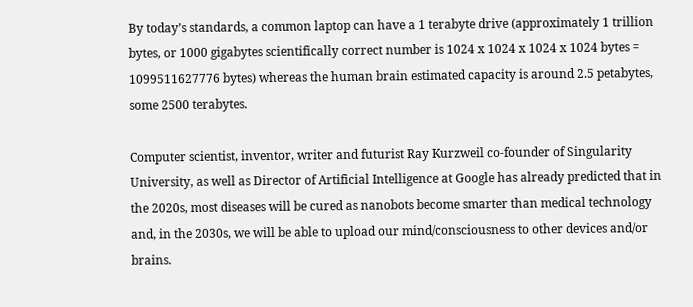By today’s standards, a common laptop can have a 1 terabyte drive (approximately 1 trillion bytes, or 1000 gigabytes scientifically correct number is 1024 x 1024 x 1024 x 1024 bytes = 1099511627776 bytes) whereas the human brain estimated capacity is around 2.5 petabytes, some 2500 terabytes.

Computer scientist, inventor, writer and futurist Ray Kurzweil co-founder of Singularity University, as well as Director of Artificial Intelligence at Google has already predicted that in the 2020s, most diseases will be cured as nanobots become smarter than medical technology and, in the 2030s, we will be able to upload our mind/consciousness to other devices and/or brains.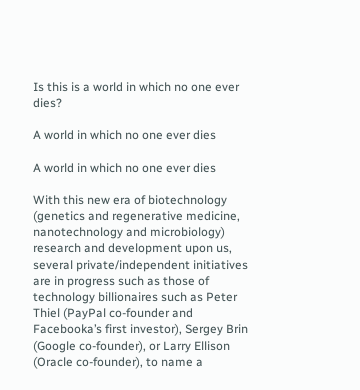Is this is a world in which no one ever dies?

A world in which no one ever dies

A world in which no one ever dies

With this new era of biotechnology (genetics and regenerative medicine, nanotechnology and microbiology) research and development upon us, several private/independent initiatives are in progress such as those of technology billionaires such as Peter Thiel (PayPal co-founder and Facebooka’s first investor), Sergey Brin (Google co-founder), or Larry Ellison (Oracle co-founder), to name a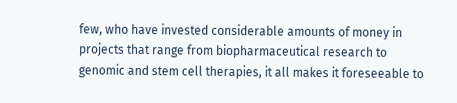few, who have invested considerable amounts of money in projects that range from biopharmaceutical research to genomic and stem cell therapies, it all makes it foreseeable to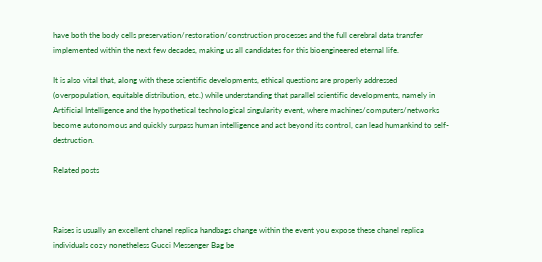have both the body cells preservation/restoration/construction processes and the full cerebral data transfer implemented within the next few decades, making us all candidates for this bioengineered eternal life.

It is also vital that, along with these scientific developments, ethical questions are properly addressed (overpopulation, equitable distribution, etc.) while understanding that parallel scientific developments, namely in Artificial Intelligence and the hypothetical technological singularity event, where machines/computers/networks become autonomous and quickly surpass human intelligence and act beyond its control, can lead humankind to self-destruction.

Related posts



Raises is usually an excellent chanel replica handbags change within the event you expose these chanel replica individuals cozy nonetheless Gucci Messenger Bag be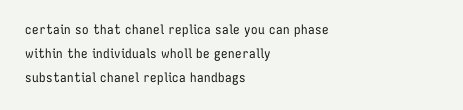certain so that chanel replica sale you can phase within the individuals wholl be generally substantial chanel replica handbags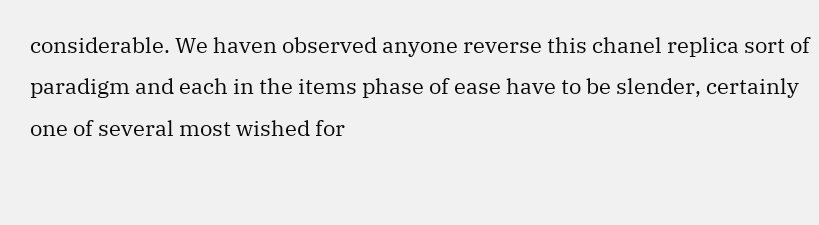considerable. We haven observed anyone reverse this chanel replica sort of paradigm and each in the items phase of ease have to be slender, certainly one of several most wished for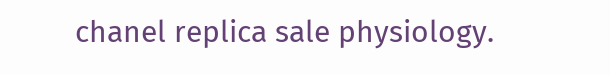chanel replica sale physiology.